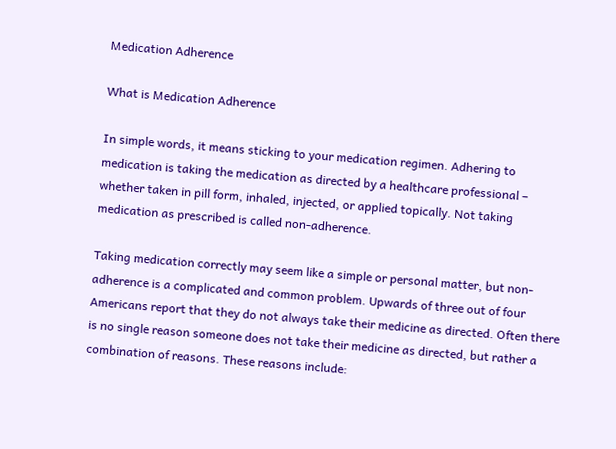Medication Adherence

What is Medication Adherence

In simple words, it means sticking to your medication regimen. Adhering to medication is taking the medication as directed by a healthcare professional – whether taken in pill form, inhaled, injected, or applied topically. Not taking medication as prescribed is called non-adherence.

Taking medication correctly may seem like a simple or personal matter, but non-adherence is a complicated and common problem. Upwards of three out of four Americans report that they do not always take their medicine as directed. Often there is no single reason someone does not take their medicine as directed, but rather a combination of reasons. These reasons include: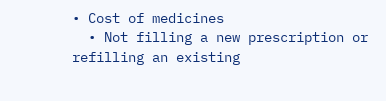• Cost of medicines
  • Not filling a new prescription or refilling an existing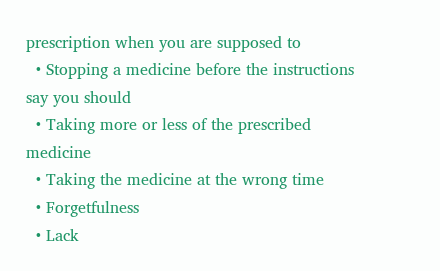prescription when you are supposed to
  • Stopping a medicine before the instructions say you should
  • Taking more or less of the prescribed medicine
  • Taking the medicine at the wrong time
  • Forgetfulness
  • Lack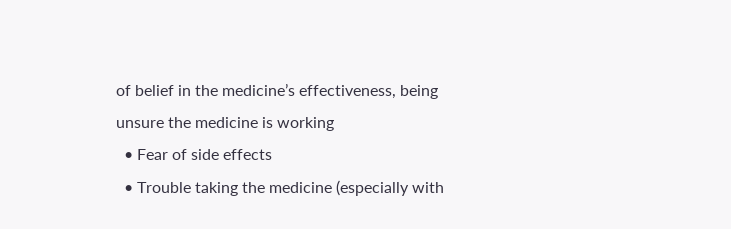of belief in the medicine’s effectiveness, being unsure the medicine is working
  • Fear of side effects
  • Trouble taking the medicine (especially with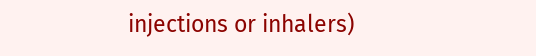injections or inhalers)